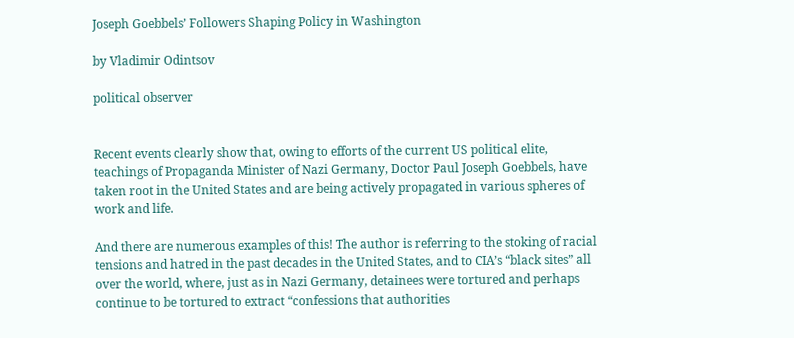Joseph Goebbels’ Followers Shaping Policy in Washington

by Vladimir Odintsov

political observer


Recent events clearly show that, owing to efforts of the current US political elite, teachings of Propaganda Minister of Nazi Germany, Doctor Paul Joseph Goebbels, have taken root in the United States and are being actively propagated in various spheres of work and life.

And there are numerous examples of this! The author is referring to the stoking of racial tensions and hatred in the past decades in the United States, and to CIA’s “black sites” all over the world, where, just as in Nazi Germany, detainees were tortured and perhaps continue to be tortured to extract “confessions that authorities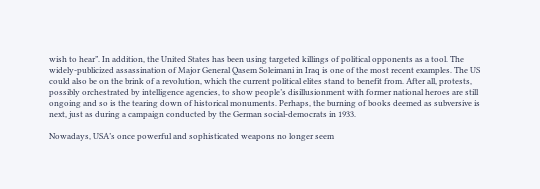wish to hear”. In addition, the United States has been using targeted killings of political opponents as a tool. The widely-publicized assassination of Major General Qasem Soleimani in Iraq is one of the most recent examples. The US could also be on the brink of a revolution, which the current political elites stand to benefit from. After all, protests, possibly orchestrated by intelligence agencies, to show people’s disillusionment with former national heroes are still ongoing and so is the tearing down of historical monuments. Perhaps, the burning of books deemed as subversive is next, just as during a campaign conducted by the German social-democrats in 1933.

Nowadays, USA’s once powerful and sophisticated weapons no longer seem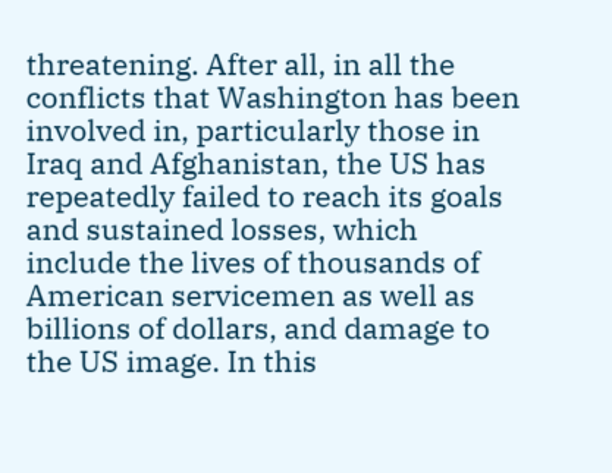threatening. After all, in all the conflicts that Washington has been involved in, particularly those in Iraq and Afghanistan, the US has repeatedly failed to reach its goals and sustained losses, which include the lives of thousands of American servicemen as well as billions of dollars, and damage to the US image. In this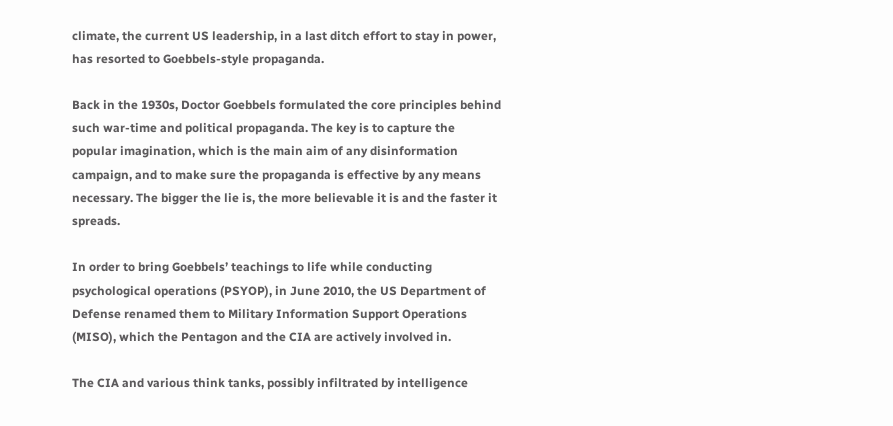climate, the current US leadership, in a last ditch effort to stay in power, has resorted to Goebbels-style propaganda.

Back in the 1930s, Doctor Goebbels formulated the core principles behind such war-time and political propaganda. The key is to capture the popular imagination, which is the main aim of any disinformation campaign, and to make sure the propaganda is effective by any means necessary. The bigger the lie is, the more believable it is and the faster it spreads.

In order to bring Goebbels’ teachings to life while conducting psychological operations (PSYOP), in June 2010, the US Department of Defense renamed them to Military Information Support Operations (MISO), which the Pentagon and the CIA are actively involved in.

The CIA and various think tanks, possibly infiltrated by intelligence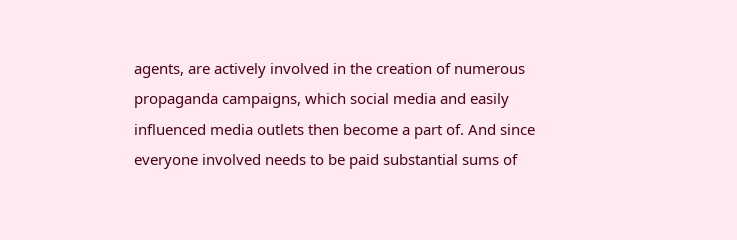agents, are actively involved in the creation of numerous propaganda campaigns, which social media and easily influenced media outlets then become a part of. And since everyone involved needs to be paid substantial sums of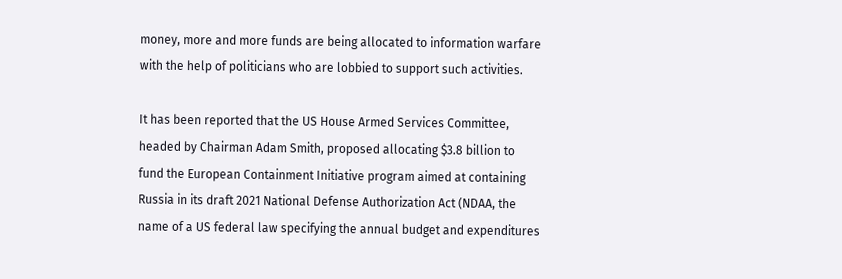money, more and more funds are being allocated to information warfare with the help of politicians who are lobbied to support such activities.

It has been reported that the US House Armed Services Committee, headed by Chairman Adam Smith, proposed allocating $3.8 billion to fund the European Containment Initiative program aimed at containing Russia in its draft 2021 National Defense Authorization Act (NDAA, the name of a US federal law specifying the annual budget and expenditures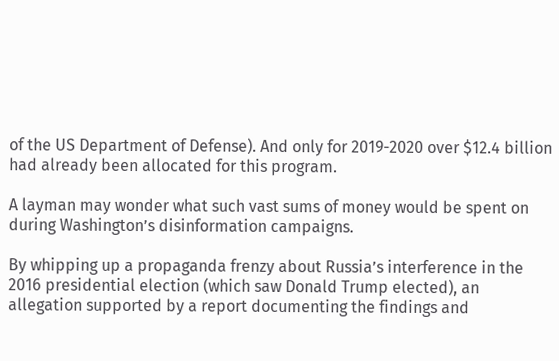of the US Department of Defense). And only for 2019-2020 over $12.4 billion had already been allocated for this program.

A layman may wonder what such vast sums of money would be spent on during Washington’s disinformation campaigns.

By whipping up a propaganda frenzy about Russia’s interference in the 2016 presidential election (which saw Donald Trump elected), an allegation supported by a report documenting the findings and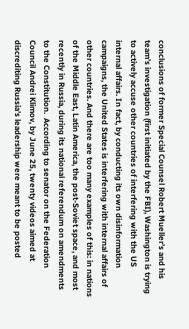conclusions of former Special Counsel Robert Mueller’s and his team’s investigation (first initiated by the FBI), Washington is trying to actively accuse other countries of interfering with the US internal affairs. In fact, by conducting its own disinformation campaigns, the United States is interfering with internal affairs of other countries. And there are too many examples of this: in nations of the Middle East, Latin America, the post-Soviet space, and most recently in Russia, during its national referendum on amendments to the Constitution.  According to senator on the Federation Council Andrei Klimov, by June 25, twenty videos aimed at discrediting Russia’s leadership were meant to be posted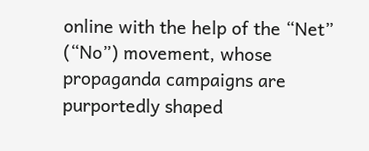online with the help of the “Net” (“No”) movement, whose propaganda campaigns are purportedly shaped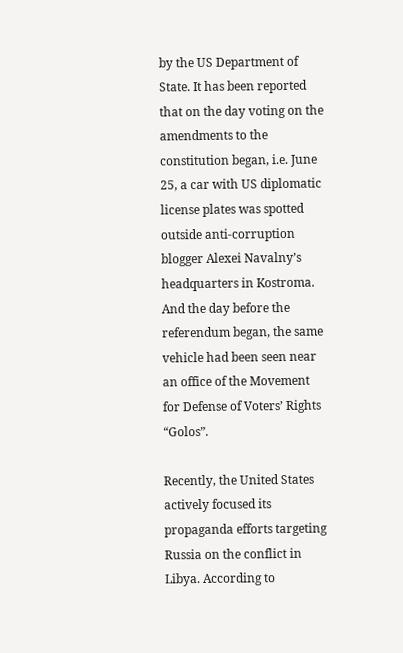by the US Department of State. It has been reported that on the day voting on the amendments to the constitution began, i.e. June 25, a car with US diplomatic license plates was spotted outside anti-corruption blogger Alexei Navalny’s headquarters in Kostroma. And the day before the referendum began, the same vehicle had been seen near an office of the Movement for Defense of Voters’ Rights “Golos”.

Recently, the United States actively focused its propaganda efforts targeting Russia on the conflict in Libya. According to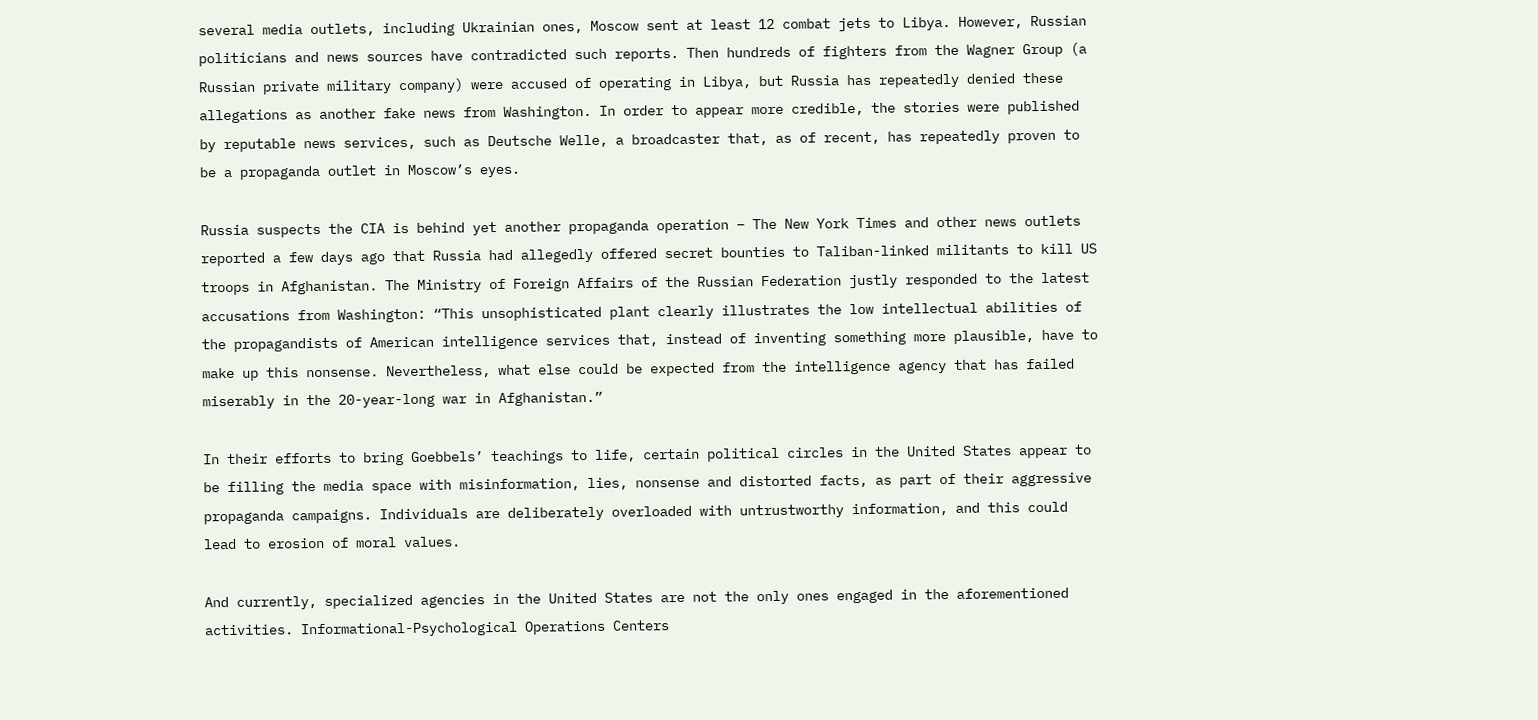several media outlets, including Ukrainian ones, Moscow sent at least 12 combat jets to Libya. However, Russian politicians and news sources have contradicted such reports. Then hundreds of fighters from the Wagner Group (a Russian private military company) were accused of operating in Libya, but Russia has repeatedly denied these allegations as another fake news from Washington. In order to appear more credible, the stories were published by reputable news services, such as Deutsche Welle, a broadcaster that, as of recent, has repeatedly proven to be a propaganda outlet in Moscow’s eyes.

Russia suspects the CIA is behind yet another propaganda operation – The New York Times and other news outlets reported a few days ago that Russia had allegedly offered secret bounties to Taliban-linked militants to kill US troops in Afghanistan. The Ministry of Foreign Affairs of the Russian Federation justly responded to the latest accusations from Washington: “This unsophisticated plant clearly illustrates the low intellectual abilities of the propagandists of American intelligence services that, instead of inventing something more plausible, have to make up this nonsense. Nevertheless, what else could be expected from the intelligence agency that has failed miserably in the 20-year-long war in Afghanistan.”

In their efforts to bring Goebbels’ teachings to life, certain political circles in the United States appear to be filling the media space with misinformation, lies, nonsense and distorted facts, as part of their aggressive propaganda campaigns. Individuals are deliberately overloaded with untrustworthy information, and this could lead to erosion of moral values.

And currently, specialized agencies in the United States are not the only ones engaged in the aforementioned activities. Informational-Psychological Operations Centers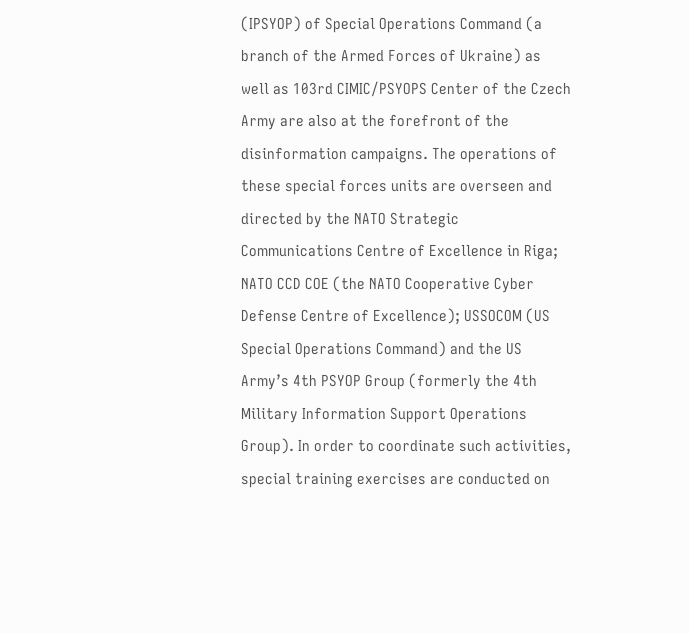(IPSYOP) of Special Operations Command (a branch of the Armed Forces of Ukraine) as well as 103rd CIMIC/PSYOPS Center of the Czech Army are also at the forefront of the disinformation campaigns. The operations of these special forces units are overseen and directed by the NATO Strategic Communications Centre of Excellence in Riga; NATO CCD COE (the NATO Cooperative Cyber Defense Centre of Excellence); USSOCOM (US Special Operations Command) and the US Army’s 4th PSYOP Group (formerly the 4th Military Information Support Operations Group). In order to coordinate such activities, special training exercises are conducted on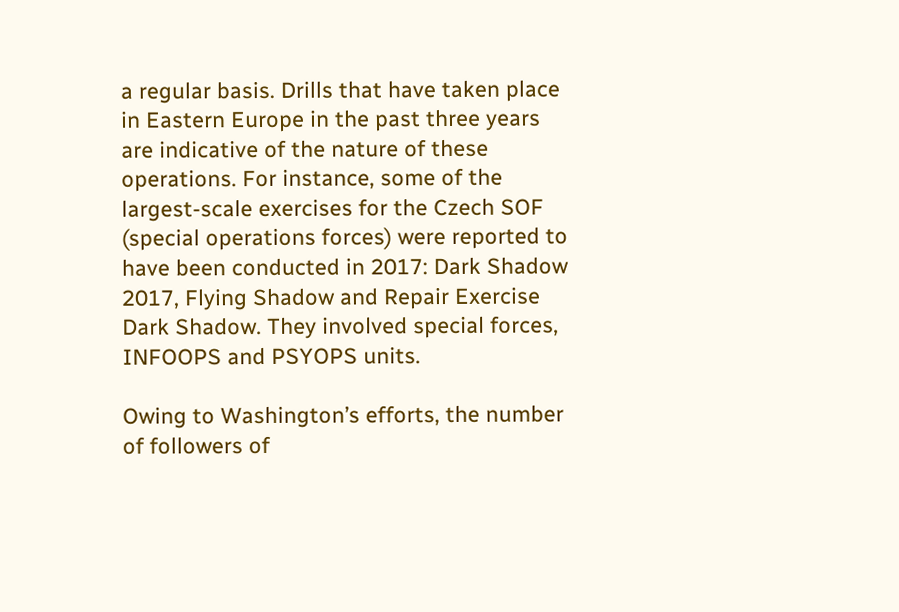a regular basis. Drills that have taken place in Eastern Europe in the past three years are indicative of the nature of these operations. For instance, some of the largest-scale exercises for the Czech SOF (special operations forces) were reported to have been conducted in 2017: Dark Shadow 2017, Flying Shadow and Repair Exercise Dark Shadow. They involved special forces, INFOOPS and PSYOPS units.

Owing to Washington’s efforts, the number of followers of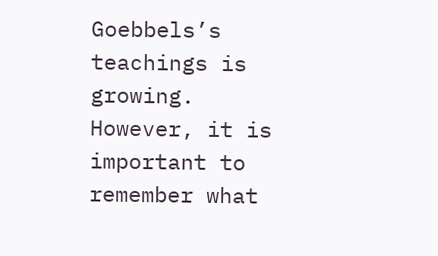Goebbels’s teachings is growing. However, it is important to remember what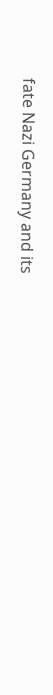fate Nazi Germany and its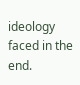ideology faced in the end.